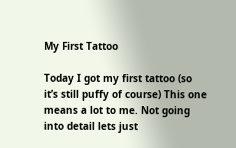My First Tattoo

Today I got my first tattoo (so it’s still puffy of course) This one means a lot to me. Not going into detail lets just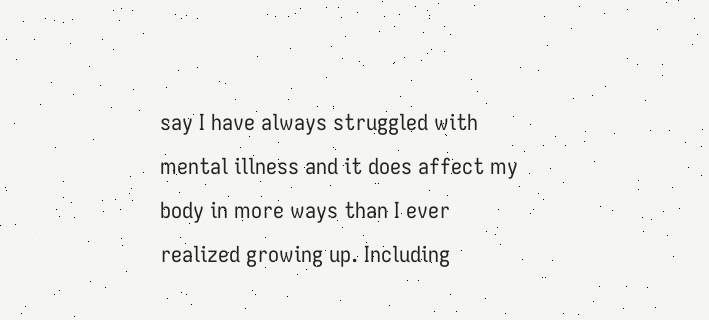say I have always struggled with mental illness and it does affect my body in more ways than I ever realized growing up. Including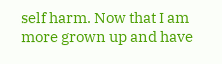self harm. Now that I am more grown up and have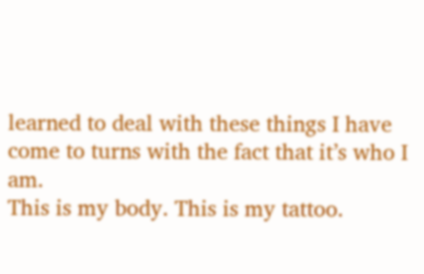learned to deal with these things I have come to turns with the fact that it’s who I am.
This is my body. This is my tattoo.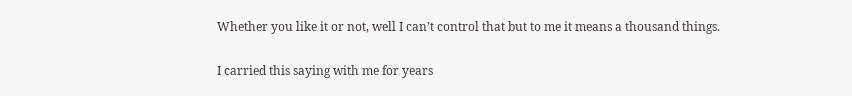Whether you like it or not, well I can’t control that but to me it means a thousand things.

I carried this saying with me for years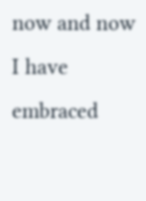now and now I have embraced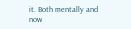it. Both mentally and now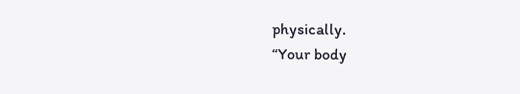physically.
“Your body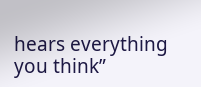hears everything you think”